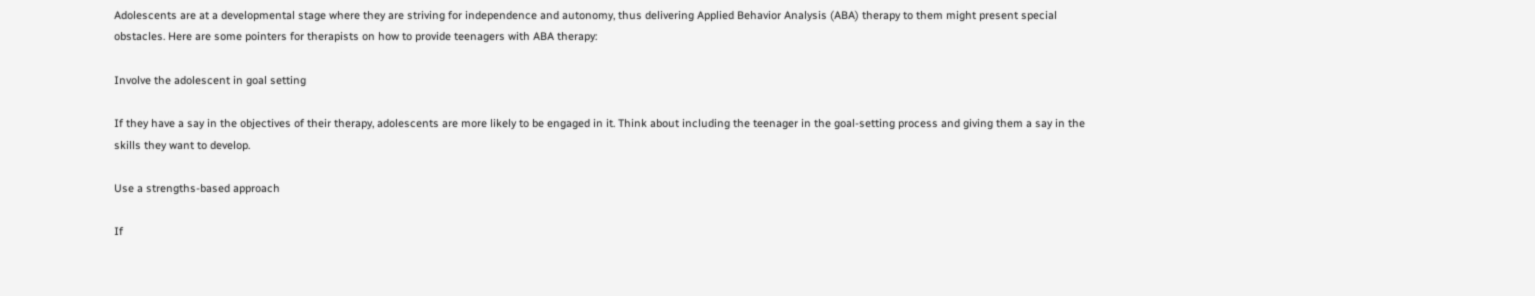Adolescents are at a developmental stage where they are striving for independence and autonomy, thus delivering Applied Behavior Analysis (ABA) therapy to them might present special obstacles. Here are some pointers for therapists on how to provide teenagers with ABA therapy:

Involve the adolescent in goal setting

If they have a say in the objectives of their therapy, adolescents are more likely to be engaged in it. Think about including the teenager in the goal-setting process and giving them a say in the skills they want to develop.

Use a strengths-based approach

If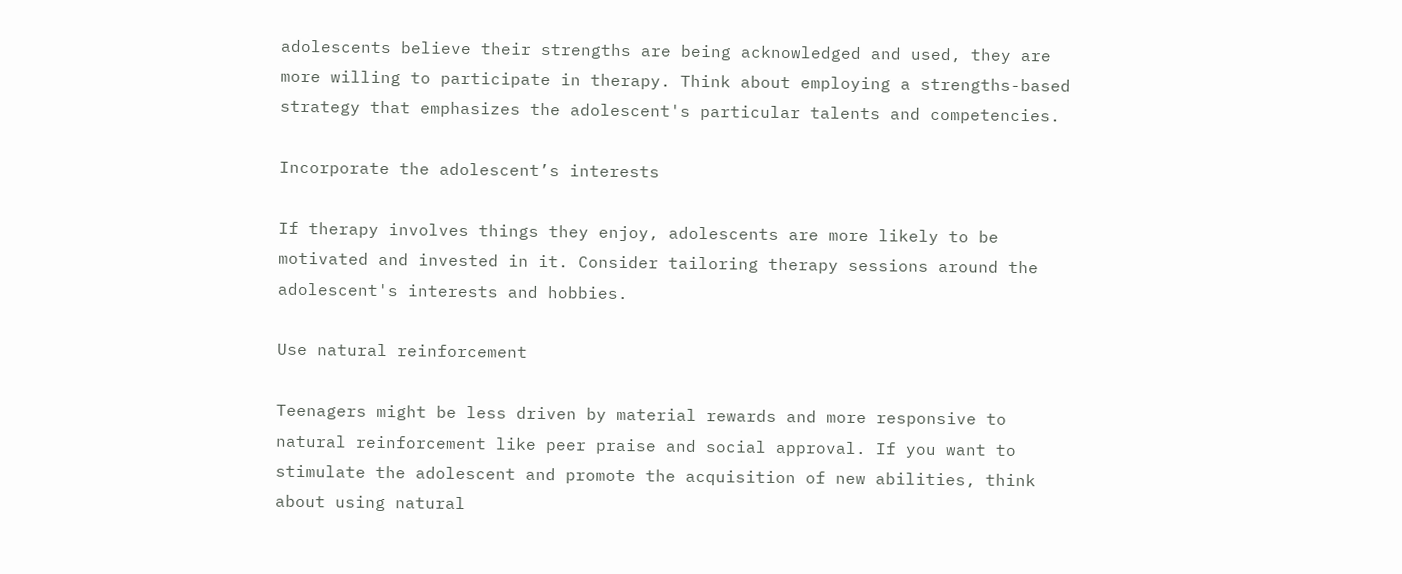adolescents believe their strengths are being acknowledged and used, they are more willing to participate in therapy. Think about employing a strengths-based strategy that emphasizes the adolescent's particular talents and competencies.

Incorporate the adolescent’s interests

If therapy involves things they enjoy, adolescents are more likely to be motivated and invested in it. Consider tailoring therapy sessions around the adolescent's interests and hobbies.

Use natural reinforcement

Teenagers might be less driven by material rewards and more responsive to natural reinforcement like peer praise and social approval. If you want to stimulate the adolescent and promote the acquisition of new abilities, think about using natural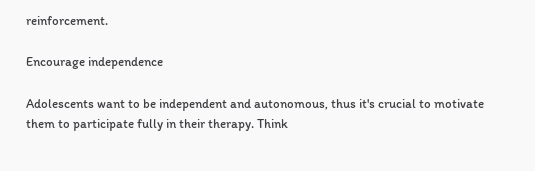reinforcement.

Encourage independence

Adolescents want to be independent and autonomous, thus it's crucial to motivate them to participate fully in their therapy. Think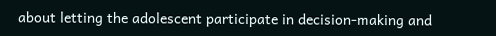about letting the adolescent participate in decision-making and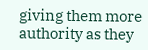giving them more authority as they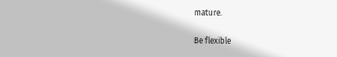mature.

Be flexible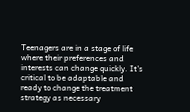Teenagers are in a stage of life where their preferences and interests can change quickly. It's critical to be adaptable and ready to change the treatment strategy as necessary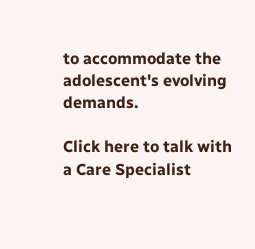to accommodate the adolescent's evolving demands.

Click here to talk with
a Care Specialist